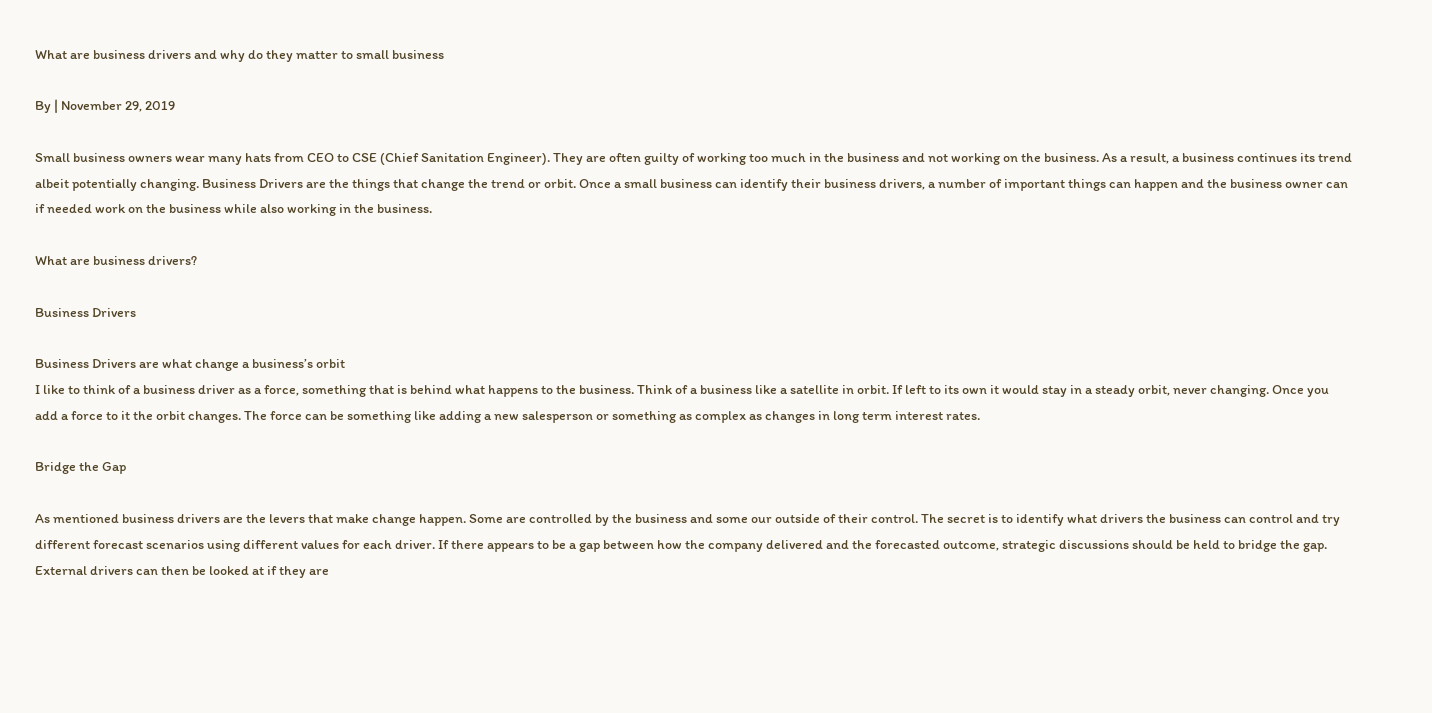What are business drivers and why do they matter to small business

By | November 29, 2019

Small business owners wear many hats from CEO to CSE (Chief Sanitation Engineer). They are often guilty of working too much in the business and not working on the business. As a result, a business continues its trend albeit potentially changing. Business Drivers are the things that change the trend or orbit. Once a small business can identify their business drivers, a number of important things can happen and the business owner can if needed work on the business while also working in the business.

What are business drivers?

Business Drivers

Business Drivers are what change a business’s orbit
I like to think of a business driver as a force, something that is behind what happens to the business. Think of a business like a satellite in orbit. If left to its own it would stay in a steady orbit, never changing. Once you add a force to it the orbit changes. The force can be something like adding a new salesperson or something as complex as changes in long term interest rates.

Bridge the Gap

As mentioned business drivers are the levers that make change happen. Some are controlled by the business and some our outside of their control. The secret is to identify what drivers the business can control and try different forecast scenarios using different values for each driver. If there appears to be a gap between how the company delivered and the forecasted outcome, strategic discussions should be held to bridge the gap. External drivers can then be looked at if they are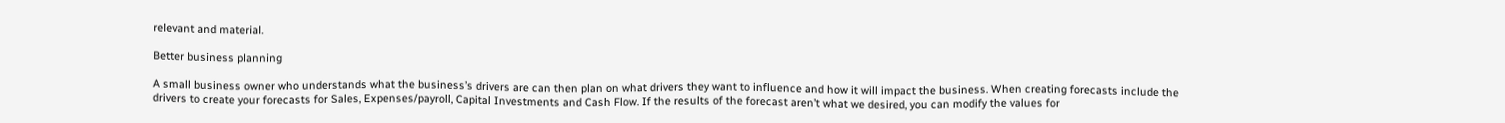relevant and material.

Better business planning

A small business owner who understands what the business’s drivers are can then plan on what drivers they want to influence and how it will impact the business. When creating forecasts include the drivers to create your forecasts for Sales, Expenses/payroll, Capital Investments and Cash Flow. If the results of the forecast aren’t what we desired, you can modify the values for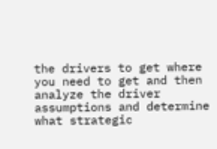the drivers to get where you need to get and then analyze the driver assumptions and determine what strategic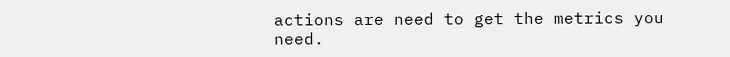actions are need to get the metrics you need.